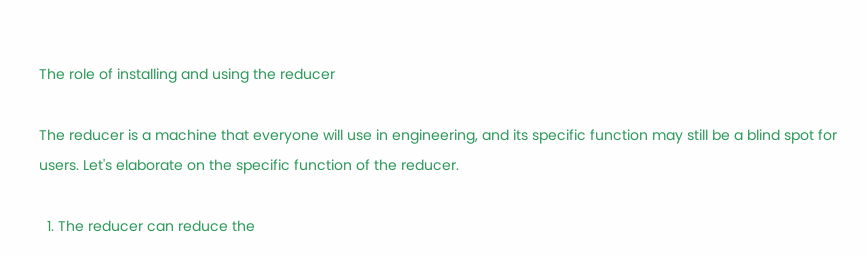The role of installing and using the reducer

The reducer is a machine that everyone will use in engineering, and its specific function may still be a blind spot for users. Let's elaborate on the specific function of the reducer.

  1. The reducer can reduce the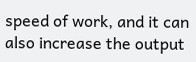speed of work, and it can also increase the output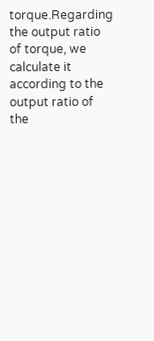torque.Regarding the output ratio of torque, we calculate it according to the output ratio of the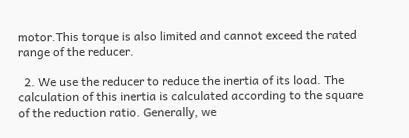motor.This torque is also limited and cannot exceed the rated range of the reducer.

  2. We use the reducer to reduce the inertia of its load. The calculation of this inertia is calculated according to the square of the reduction ratio. Generally, we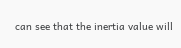can see that the inertia value will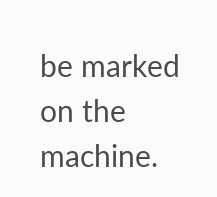be marked on the machine.